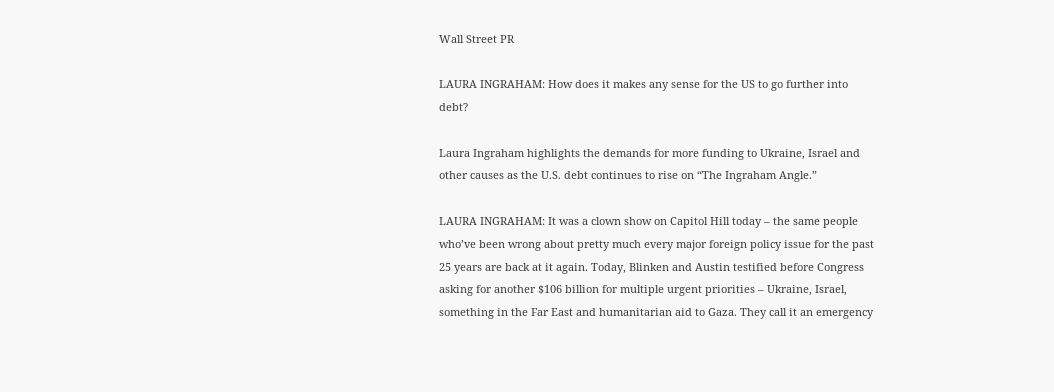Wall Street PR

LAURA INGRAHAM: How does it makes any sense for the US to go further into debt?

Laura Ingraham highlights the demands for more funding to Ukraine, Israel and other causes as the U.S. debt continues to rise on “The Ingraham Angle.”

LAURA INGRAHAM: It was a clown show on Capitol Hill today – the same people who’ve been wrong about pretty much every major foreign policy issue for the past 25 years are back at it again. Today, Blinken and Austin testified before Congress asking for another $106 billion for multiple urgent priorities – Ukraine, Israel, something in the Far East and humanitarian aid to Gaza. They call it an emergency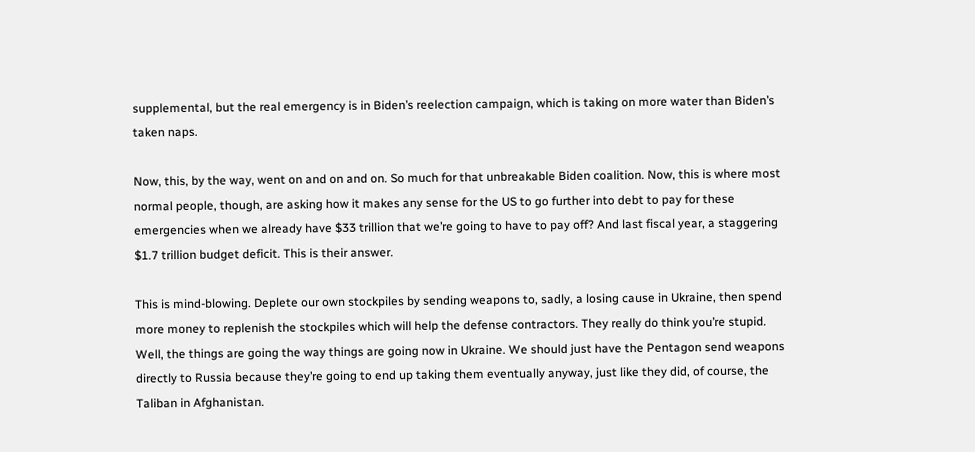supplemental, but the real emergency is in Biden’s reelection campaign, which is taking on more water than Biden’s taken naps.

Now, this, by the way, went on and on and on. So much for that unbreakable Biden coalition. Now, this is where most normal people, though, are asking how it makes any sense for the US to go further into debt to pay for these emergencies when we already have $33 trillion that we’re going to have to pay off? And last fiscal year, a staggering $1.7 trillion budget deficit. This is their answer.

This is mind-blowing. Deplete our own stockpiles by sending weapons to, sadly, a losing cause in Ukraine, then spend more money to replenish the stockpiles which will help the defense contractors. They really do think you’re stupid. Well, the things are going the way things are going now in Ukraine. We should just have the Pentagon send weapons directly to Russia because they’re going to end up taking them eventually anyway, just like they did, of course, the Taliban in Afghanistan.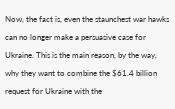Now, the fact is, even the staunchest war hawks can no longer make a persuasive case for Ukraine. This is the main reason, by the way, why they want to combine the $61.4 billion request for Ukraine with the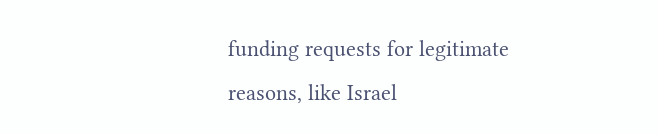funding requests for legitimate reasons, like Israel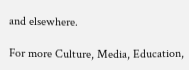and elsewhere.

For more Culture, Media, Education,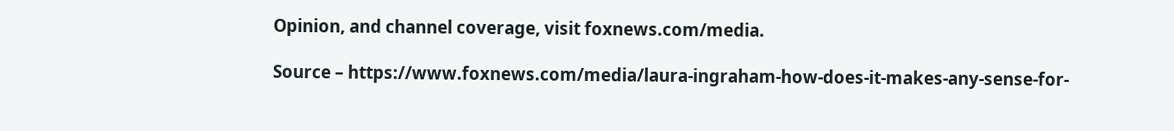Opinion, and channel coverage, visit foxnews.com/media.

Source – https://www.foxnews.com/media/laura-ingraham-how-does-it-makes-any-sense-for-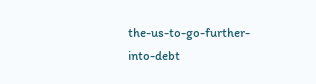the-us-to-go-further-into-debt